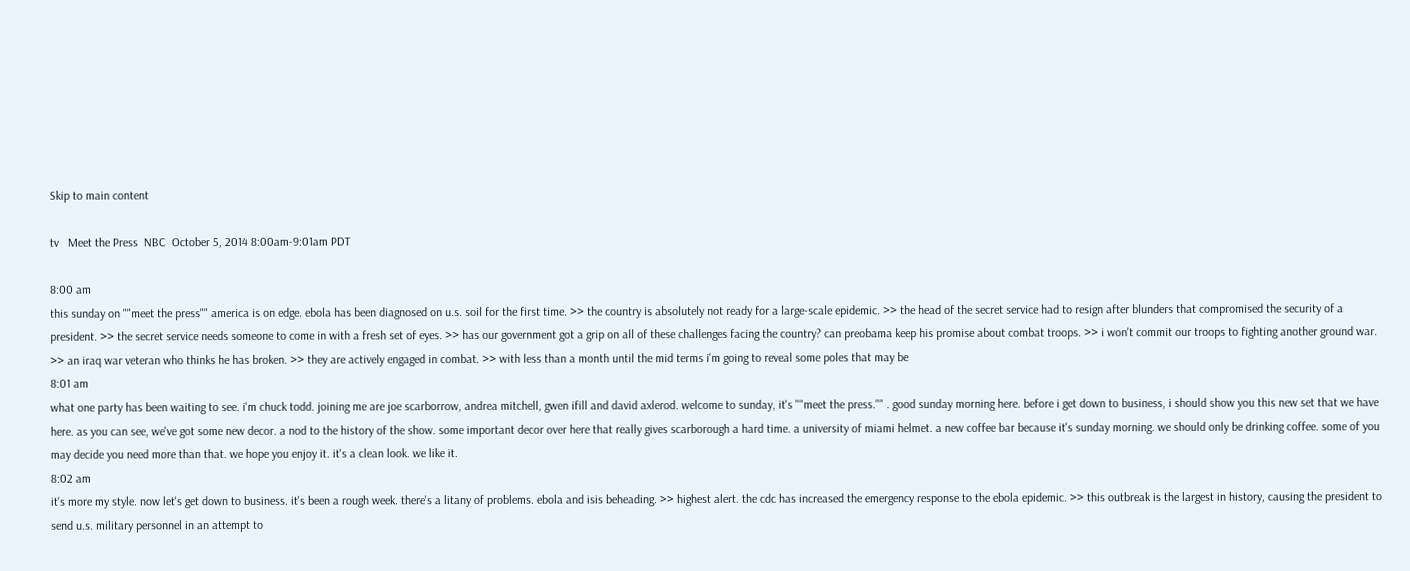Skip to main content

tv   Meet the Press  NBC  October 5, 2014 8:00am-9:01am PDT

8:00 am
this sunday on ""meet the press"" america is on edge. ebola has been diagnosed on u.s. soil for the first time. >> the country is absolutely not ready for a large-scale epidemic. >> the head of the secret service had to resign after blunders that compromised the security of a president. >> the secret service needs someone to come in with a fresh set of eyes. >> has our government got a grip on all of these challenges facing the country? can preobama keep his promise about combat troops. >> i won't commit our troops to fighting another ground war. >> an iraq war veteran who thinks he has broken. >> they are actively engaged in combat. >> with less than a month until the mid terms i'm going to reveal some poles that may be
8:01 am
what one party has been waiting to see. i'm chuck todd. joining me are joe scarborrow, andrea mitchell, gwen ifill and david axlerod. welcome to sunday, it's ""meet the press."" . good sunday morning here. before i get down to business, i should show you this new set that we have here. as you can see, we've got some new decor. a nod to the history of the show. some important decor over here that really gives scarborough a hard time. a university of miami helmet. a new coffee bar because it's sunday morning. we should only be drinking coffee. some of you may decide you need more than that. we hope you enjoy it. it's a clean look. we like it.
8:02 am
it's more my style. now let's get down to business. it's been a rough week. there's a litany of problems. ebola and isis beheading. >> highest alert. the cdc has increased the emergency response to the ebola epidemic. >> this outbreak is the largest in history, causing the president to send u.s. military personnel in an attempt to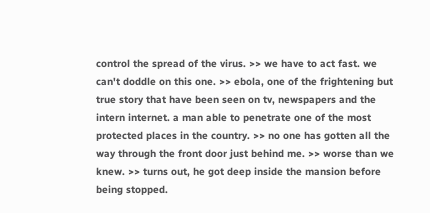control the spread of the virus. >> we have to act fast. we can't doddle on this one. >> ebola, one of the frightening but true story that have been seen on tv, newspapers and the intern internet. a man able to penetrate one of the most protected places in the country. >> no one has gotten all the way through the front door just behind me. >> worse than we knew. >> turns out, he got deep inside the mansion before being stopped.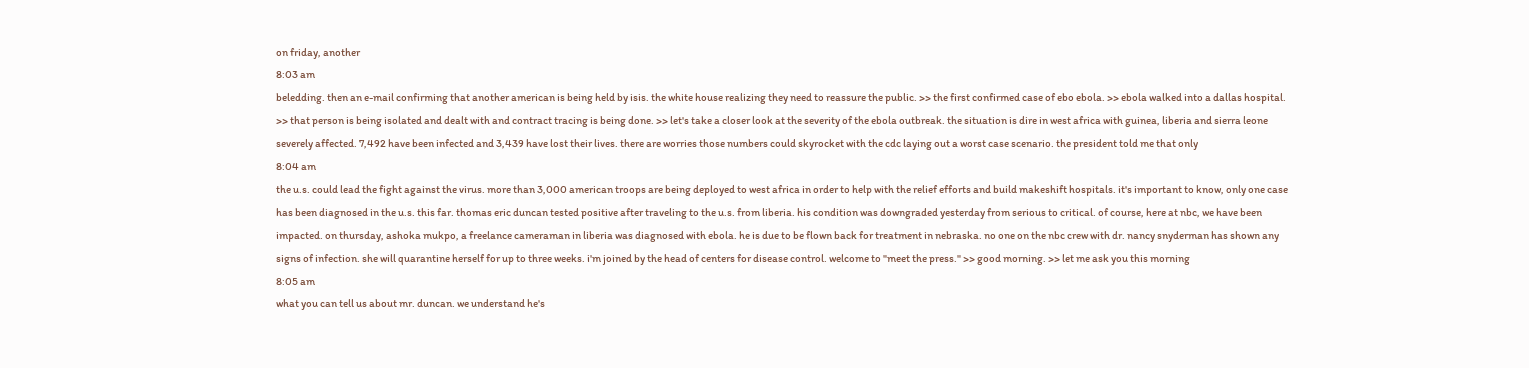on friday, another
8:03 am
beledding. then an e-mail confirming that another american is being held by isis. the white house realizing they need to reassure the public. >> the first confirmed case of ebo ebola. >> ebola walked into a dallas hospital. >> that person is being isolated and dealt with and contract tracing is being done. >> let's take a closer look at the severity of the ebola outbreak. the situation is dire in west africa with guinea, liberia and sierra leone severely affected. 7,492 have been infected and 3,439 have lost their lives. there are worries those numbers could skyrocket with the cdc laying out a worst case scenario. the president told me that only
8:04 am
the u.s. could lead the fight against the virus. more than 3,000 american troops are being deployed to west africa in order to help with the relief efforts and build makeshift hospitals. it's important to know, only one case has been diagnosed in the u.s. this far. thomas eric duncan tested positive after traveling to the u.s. from liberia. his condition was downgraded yesterday from serious to critical. of course, here at nbc, we have been impacted. on thursday, ashoka mukpo, a freelance cameraman in liberia was diagnosed with ebola. he is due to be flown back for treatment in nebraska. no one on the nbc crew with dr. nancy snyderman has shown any signs of infection. she will quarantine herself for up to three weeks. i'm joined by the head of centers for disease control. welcome to "meet the press." >> good morning. >> let me ask you this morning
8:05 am
what you can tell us about mr. duncan. we understand he's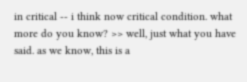in critical -- i think now critical condition. what more do you know? >> well, just what you have said. as we know, this is a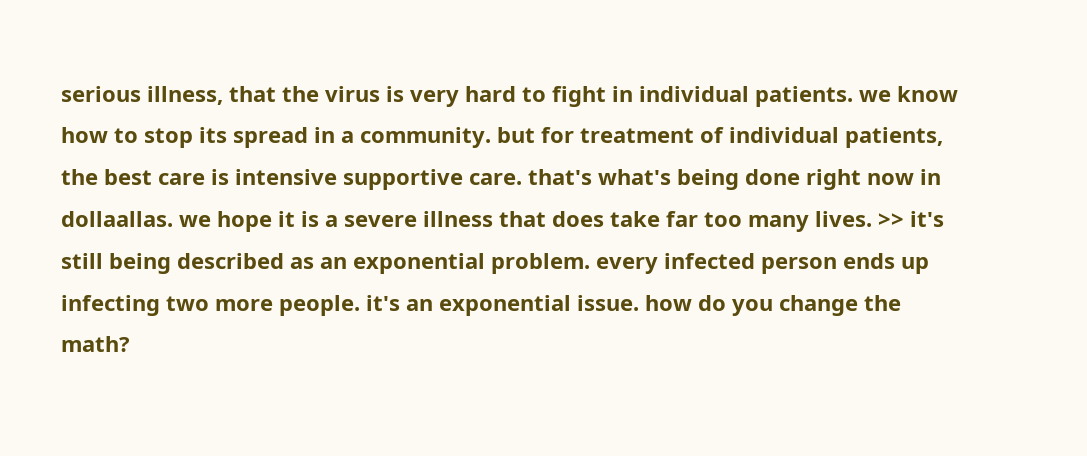serious illness, that the virus is very hard to fight in individual patients. we know how to stop its spread in a community. but for treatment of individual patients, the best care is intensive supportive care. that's what's being done right now in dollaallas. we hope it is a severe illness that does take far too many lives. >> it's still being described as an exponential problem. every infected person ends up infecting two more people. it's an exponential issue. how do you change the math?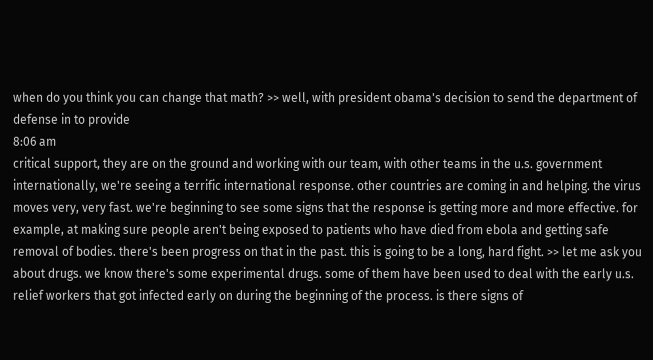when do you think you can change that math? >> well, with president obama's decision to send the department of defense in to provide
8:06 am
critical support, they are on the ground and working with our team, with other teams in the u.s. government internationally, we're seeing a terrific international response. other countries are coming in and helping. the virus moves very, very fast. we're beginning to see some signs that the response is getting more and more effective. for example, at making sure people aren't being exposed to patients who have died from ebola and getting safe removal of bodies. there's been progress on that in the past. this is going to be a long, hard fight. >> let me ask you about drugs. we know there's some experimental drugs. some of them have been used to deal with the early u.s. relief workers that got infected early on during the beginning of the process. is there signs of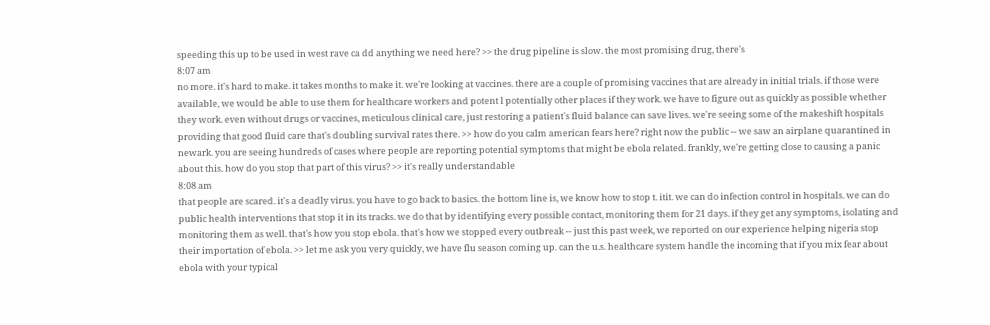speeding this up to be used in west rave ca dd anything we need here? >> the drug pipeline is slow. the most promising drug, there's
8:07 am
no more. it's hard to make. it takes months to make it. we're looking at vaccines. there are a couple of promising vaccines that are already in initial trials. if those were available, we would be able to use them for healthcare workers and potent l potentially other places if they work. we have to figure out as quickly as possible whether they work. even without drugs or vaccines, meticulous clinical care, just restoring a patient's fluid balance can save lives. we're seeing some of the makeshift hospitals providing that good fluid care that's doubling survival rates there. >> how do you calm american fears here? right now the public -- we saw an airplane quarantined in newark. you are seeing hundreds of cases where people are reporting potential symptoms that might be ebola related. frankly, we're getting close to causing a panic about this. how do you stop that part of this virus? >> it's really understandable
8:08 am
that people are scared. it's a deadly virus. you have to go back to basics. the bottom line is, we know how to stop t. itit. we can do infection control in hospitals. we can do public health interventions that stop it in its tracks. we do that by identifying every possible contact, monitoring them for 21 days. if they get any symptoms, isolating and monitoring them as well. that's how you stop ebola. that's how we stopped every outbreak -- just this past week, we reported on our experience helping nigeria stop their importation of ebola. >> let me ask you very quickly, we have flu season coming up. can the u.s. healthcare system handle the incoming that if you mix fear about ebola with your typical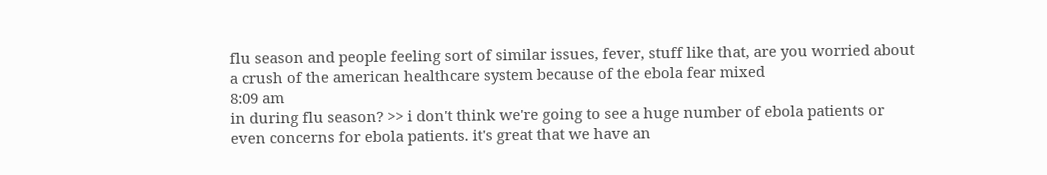flu season and people feeling sort of similar issues, fever, stuff like that, are you worried about a crush of the american healthcare system because of the ebola fear mixed
8:09 am
in during flu season? >> i don't think we're going to see a huge number of ebola patients or even concerns for ebola patients. it's great that we have an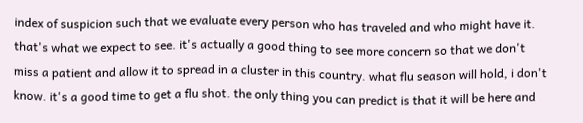index of suspicion such that we evaluate every person who has traveled and who might have it. that's what we expect to see. it's actually a good thing to see more concern so that we don't miss a patient and allow it to spread in a cluster in this country. what flu season will hold, i don't know. it's a good time to get a flu shot. the only thing you can predict is that it will be here and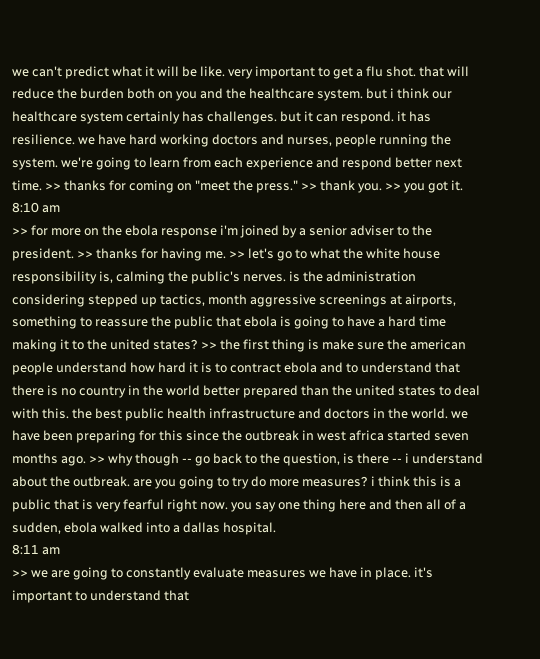we can't predict what it will be like. very important to get a flu shot. that will reduce the burden both on you and the healthcare system. but i think our healthcare system certainly has challenges. but it can respond. it has resilience. we have hard working doctors and nurses, people running the system. we're going to learn from each experience and respond better next time. >> thanks for coming on "meet the press." >> thank you. >> you got it.
8:10 am
>> for more on the ebola response i'm joined by a senior adviser to the president. >> thanks for having me. >> let's go to what the white house responsibility is, calming the public's nerves. is the administration considering stepped up tactics, month aggressive screenings at airports, something to reassure the public that ebola is going to have a hard time making it to the united states? >> the first thing is make sure the american people understand how hard it is to contract ebola and to understand that there is no country in the world better prepared than the united states to deal with this. the best public health infrastructure and doctors in the world. we have been preparing for this since the outbreak in west africa started seven months ago. >> why though -- go back to the question, is there -- i understand about the outbreak. are you going to try do more measures? i think this is a public that is very fearful right now. you say one thing here and then all of a sudden, ebola walked into a dallas hospital.
8:11 am
>> we are going to constantly evaluate measures we have in place. it's important to understand that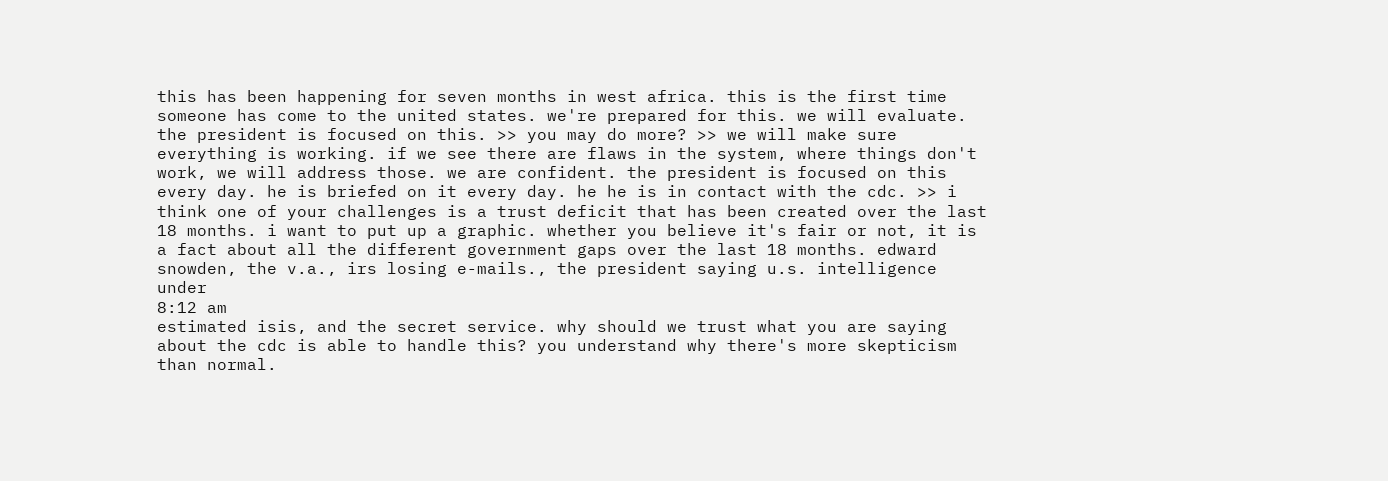this has been happening for seven months in west africa. this is the first time someone has come to the united states. we're prepared for this. we will evaluate. the president is focused on this. >> you may do more? >> we will make sure everything is working. if we see there are flaws in the system, where things don't work, we will address those. we are confident. the president is focused on this every day. he is briefed on it every day. he he is in contact with the cdc. >> i think one of your challenges is a trust deficit that has been created over the last 18 months. i want to put up a graphic. whether you believe it's fair or not, it is a fact about all the different government gaps over the last 18 months. edward snowden, the v.a., irs losing e-mails., the president saying u.s. intelligence under
8:12 am
estimated isis, and the secret service. why should we trust what you are saying about the cdc is able to handle this? you understand why there's more skepticism than normal.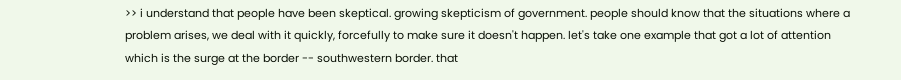>> i understand that people have been skeptical. growing skepticism of government. people should know that the situations where a problem arises, we deal with it quickly, forcefully to make sure it doesn't happen. let's take one example that got a lot of attention which is the surge at the border -- southwestern border. that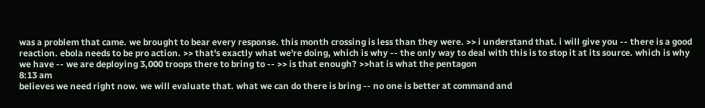was a problem that came. we brought to bear every response. this month crossing is less than they were. >> i understand that. i will give you -- there is a good reaction. ebola needs to be pro action. >> that's exactly what we're doing, which is why -- the only way to deal with this is to stop it at its source. which is why we have -- we are deploying 3,000 troops there to bring to -- >> is that enough? >>hat is what the pentagon
8:13 am
believes we need right now. we will evaluate that. what we can do there is bring -- no one is better at command and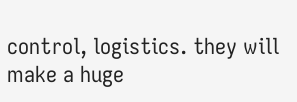control, logistics. they will make a huge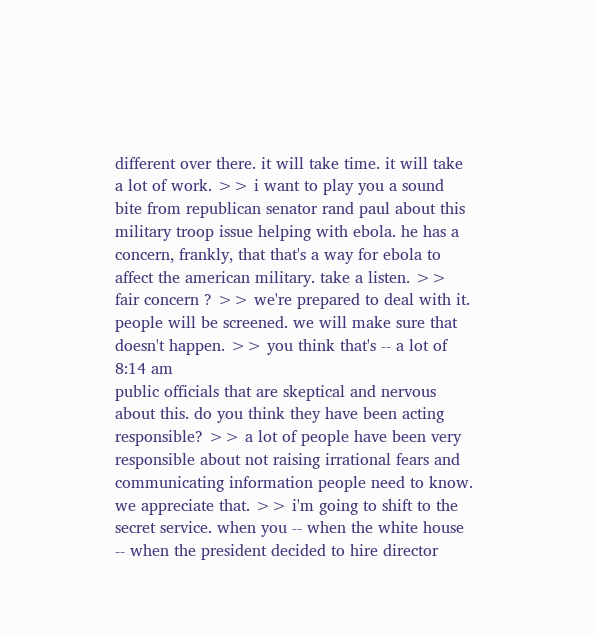different over there. it will take time. it will take a lot of work. >> i want to play you a sound bite from republican senator rand paul about this military troop issue helping with ebola. he has a concern, frankly, that that's a way for ebola to affect the american military. take a listen. >> fair concern ? >> we're prepared to deal with it. people will be screened. we will make sure that doesn't happen. >> you think that's -- a lot of
8:14 am
public officials that are skeptical and nervous about this. do you think they have been acting responsible? >> a lot of people have been very responsible about not raising irrational fears and communicating information people need to know. we appreciate that. >> i'm going to shift to the secret service. when you -- when the white house -- when the president decided to hire director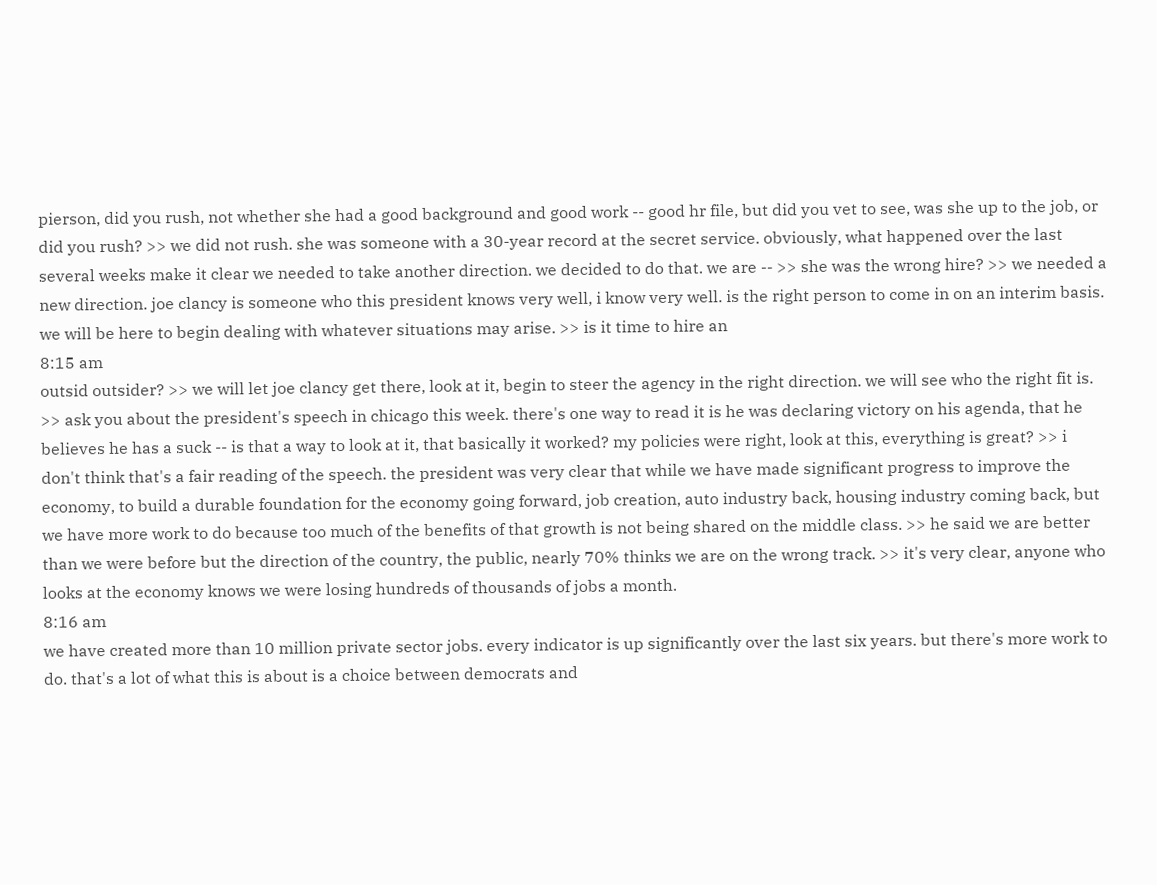pierson, did you rush, not whether she had a good background and good work -- good hr file, but did you vet to see, was she up to the job, or did you rush? >> we did not rush. she was someone with a 30-year record at the secret service. obviously, what happened over the last several weeks make it clear we needed to take another direction. we decided to do that. we are -- >> she was the wrong hire? >> we needed a new direction. joe clancy is someone who this president knows very well, i know very well. is the right person to come in on an interim basis. we will be here to begin dealing with whatever situations may arise. >> is it time to hire an
8:15 am
outsid outsider? >> we will let joe clancy get there, look at it, begin to steer the agency in the right direction. we will see who the right fit is. >> ask you about the president's speech in chicago this week. there's one way to read it is he was declaring victory on his agenda, that he believes he has a suck -- is that a way to look at it, that basically it worked? my policies were right, look at this, everything is great? >> i don't think that's a fair reading of the speech. the president was very clear that while we have made significant progress to improve the economy, to build a durable foundation for the economy going forward, job creation, auto industry back, housing industry coming back, but we have more work to do because too much of the benefits of that growth is not being shared on the middle class. >> he said we are better than we were before but the direction of the country, the public, nearly 70% thinks we are on the wrong track. >> it's very clear, anyone who looks at the economy knows we were losing hundreds of thousands of jobs a month.
8:16 am
we have created more than 10 million private sector jobs. every indicator is up significantly over the last six years. but there's more work to do. that's a lot of what this is about is a choice between democrats and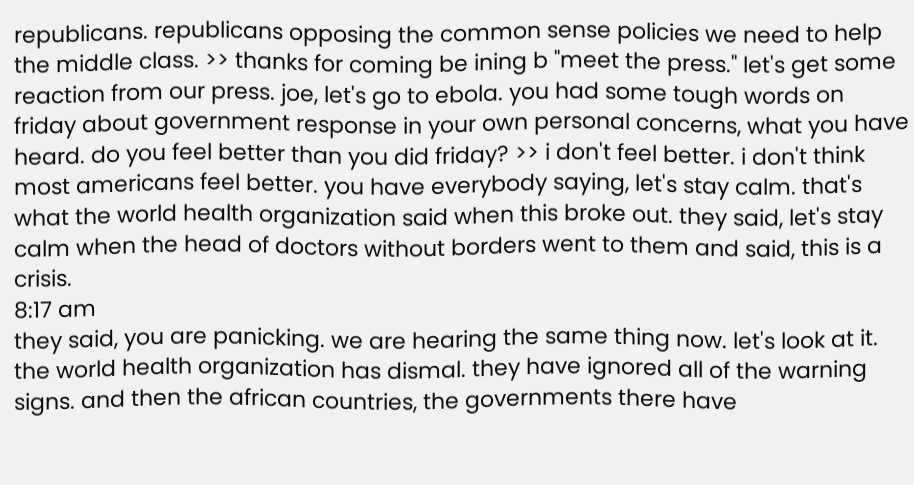republicans. republicans opposing the common sense policies we need to help the middle class. >> thanks for coming be ining b "meet the press." let's get some reaction from our press. joe, let's go to ebola. you had some tough words on friday about government response in your own personal concerns, what you have heard. do you feel better than you did friday? >> i don't feel better. i don't think most americans feel better. you have everybody saying, let's stay calm. that's what the world health organization said when this broke out. they said, let's stay calm when the head of doctors without borders went to them and said, this is a crisis.
8:17 am
they said, you are panicking. we are hearing the same thing now. let's look at it. the world health organization has dismal. they have ignored all of the warning signs. and then the african countries, the governments there have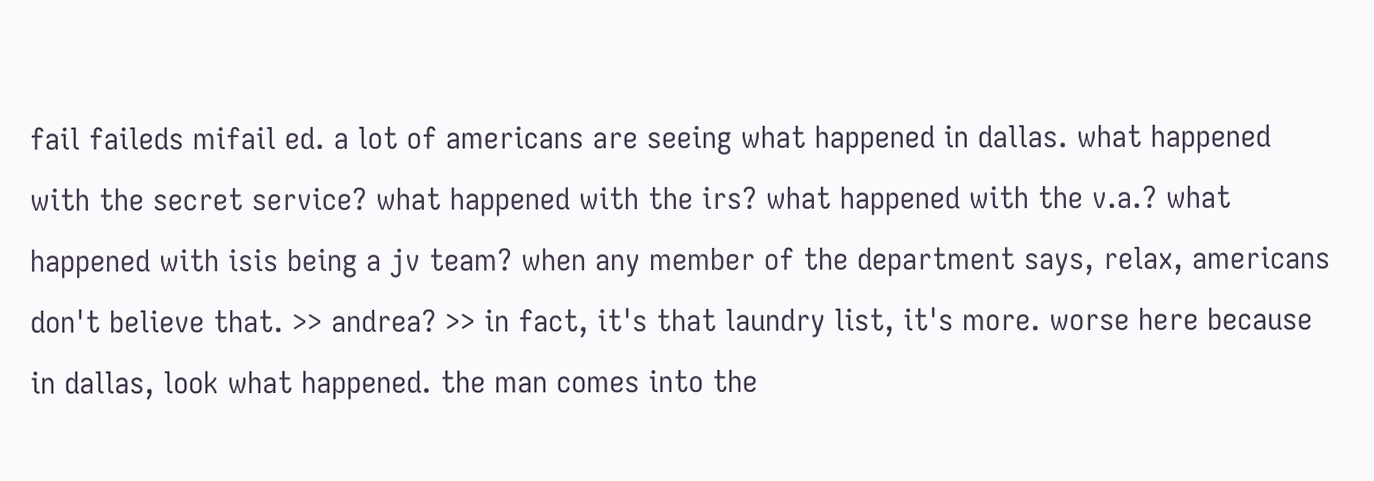fail faileds mifail ed. a lot of americans are seeing what happened in dallas. what happened with the secret service? what happened with the irs? what happened with the v.a.? what happened with isis being a jv team? when any member of the department says, relax, americans don't believe that. >> andrea? >> in fact, it's that laundry list, it's more. worse here because in dallas, look what happened. the man comes into the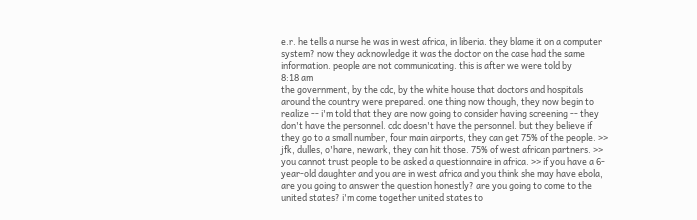e.r. he tells a nurse he was in west africa, in liberia. they blame it on a computer system? now they acknowledge it was the doctor on the case had the same information. people are not communicating. this is after we were told by
8:18 am
the government, by the cdc, by the white house that doctors and hospitals around the country were prepared. one thing now though, they now begin to realize -- i'm told that they are now going to consider having screening -- they don't have the personnel. cdc doesn't have the personnel. but they believe if they go to a small number, four main airports, they can get 75% of the people. >> jfk, dulles, o'hare, newark, they can hit those. 75% of west african partners. >> you cannot trust people to be asked a questionnaire in africa. >> if you have a 6-year-old daughter and you are in west africa and you think she may have ebola, are you going to answer the question honestly? are you going to come to the united states? i'm come together united states to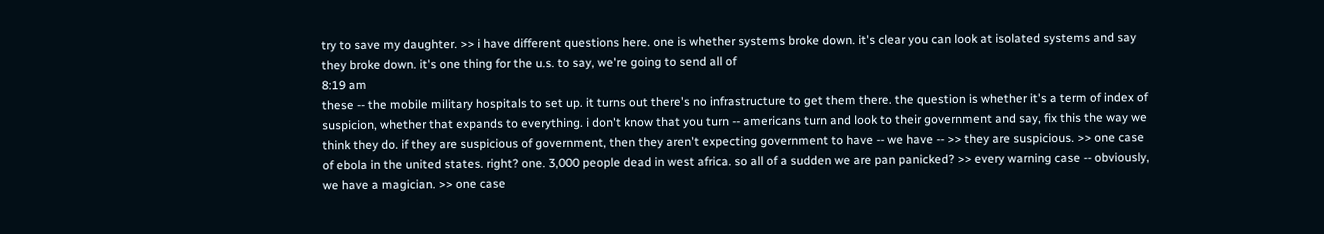try to save my daughter. >> i have different questions here. one is whether systems broke down. it's clear you can look at isolated systems and say they broke down. it's one thing for the u.s. to say, we're going to send all of
8:19 am
these -- the mobile military hospitals to set up. it turns out there's no infrastructure to get them there. the question is whether it's a term of index of suspicion, whether that expands to everything. i don't know that you turn -- americans turn and look to their government and say, fix this the way we think they do. if they are suspicious of government, then they aren't expecting government to have -- we have -- >> they are suspicious. >> one case of ebola in the united states. right? one. 3,000 people dead in west africa. so all of a sudden we are pan panicked? >> every warning case -- obviously, we have a magician. >> one case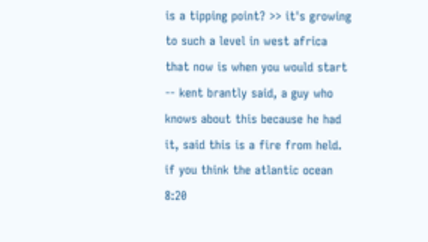is a tipping point? >> it's growing to such a level in west africa that now is when you would start -- kent brantly said, a guy who knows about this because he had it, said this is a fire from held. if you think the atlantic ocean
8:20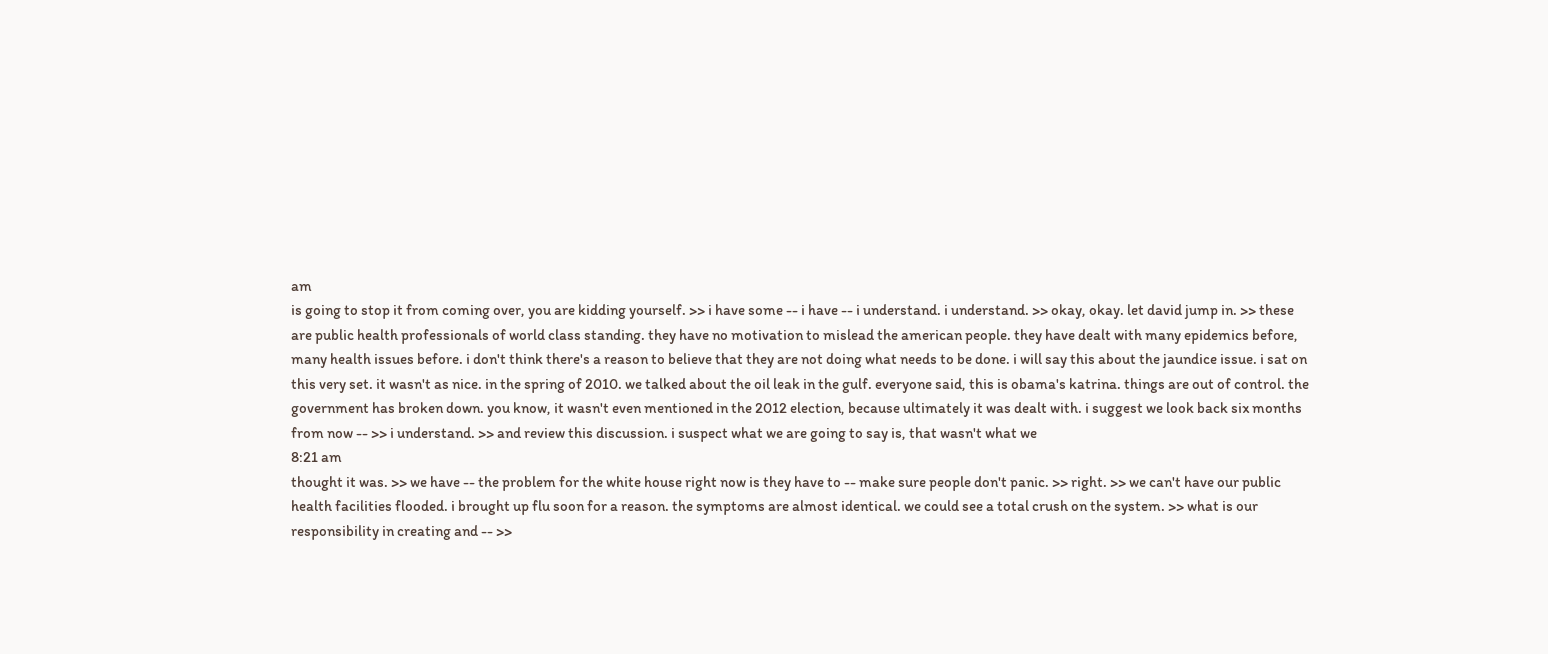am
is going to stop it from coming over, you are kidding yourself. >> i have some -- i have -- i understand. i understand. >> okay, okay. let david jump in. >> these are public health professionals of world class standing. they have no motivation to mislead the american people. they have dealt with many epidemics before, many health issues before. i don't think there's a reason to believe that they are not doing what needs to be done. i will say this about the jaundice issue. i sat on this very set. it wasn't as nice. in the spring of 2010. we talked about the oil leak in the gulf. everyone said, this is obama's katrina. things are out of control. the government has broken down. you know, it wasn't even mentioned in the 2012 election, because ultimately it was dealt with. i suggest we look back six months from now -- >> i understand. >> and review this discussion. i suspect what we are going to say is, that wasn't what we
8:21 am
thought it was. >> we have -- the problem for the white house right now is they have to -- make sure people don't panic. >> right. >> we can't have our public health facilities flooded. i brought up flu soon for a reason. the symptoms are almost identical. we could see a total crush on the system. >> what is our responsibility in creating and -- >>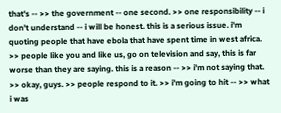that's -- >> the government -- one second. >> one responsibility -- i don't understand -- i will be honest. this is a serious issue. i'm quoting people that have ebola that have spent time in west africa. >> people like you and like us, go on television and say, this is far worse than they are saying. this is a reason -- >> i'm not saying that. >> okay, guys. >> people respond to it. >> i'm going to hit -- >> what i was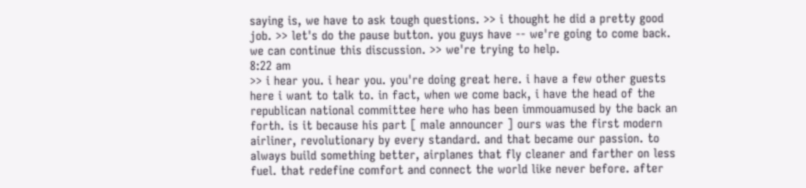saying is, we have to ask tough questions. >> i thought he did a pretty good job. >> let's do the pause button. you guys have -- we're going to come back. we can continue this discussion. >> we're trying to help.
8:22 am
>> i hear you. i hear you. you're doing great here. i have a few other guests here i want to talk to. in fact, when we come back, i have the head of the republican national committee here who has been immouamused by the back an forth. is it because his part [ male announcer ] ours was the first modern airliner, revolutionary by every standard. and that became our passion. to always build something better, airplanes that fly cleaner and farther on less fuel. that redefine comfort and connect the world like never before. after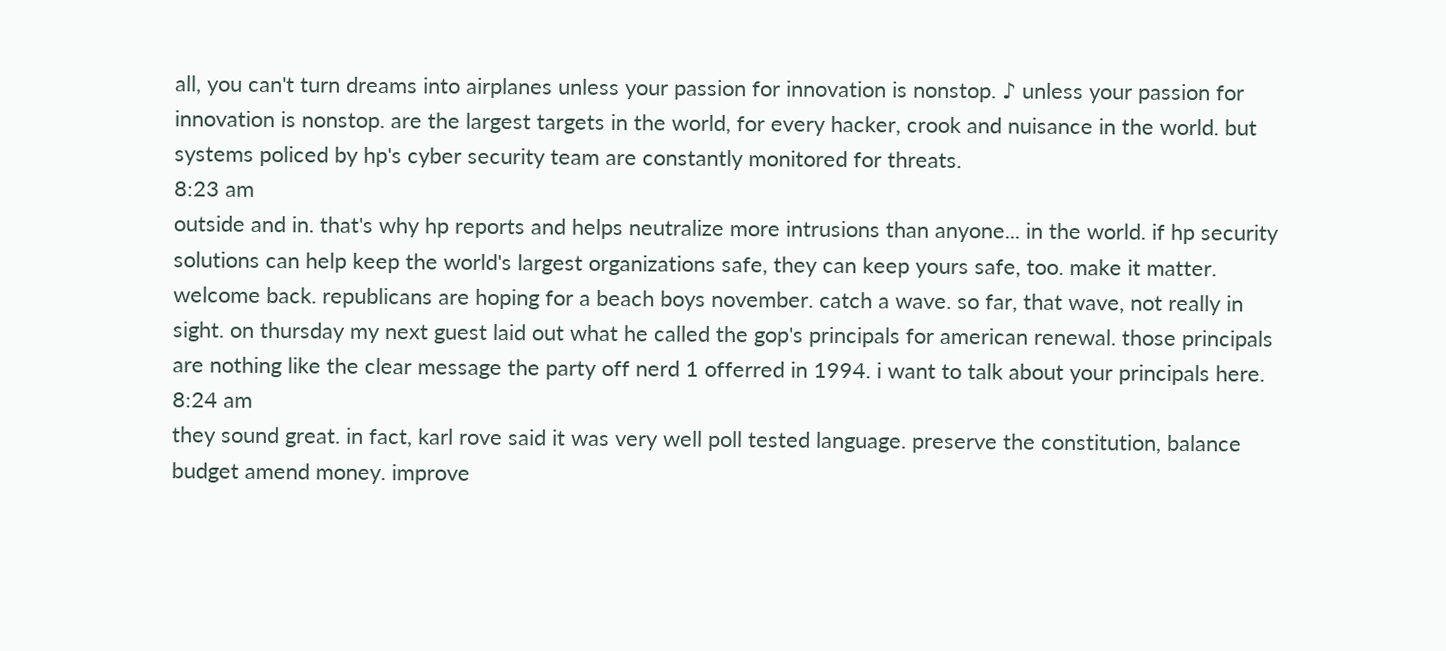all, you can't turn dreams into airplanes unless your passion for innovation is nonstop. ♪ unless your passion for innovation is nonstop. are the largest targets in the world, for every hacker, crook and nuisance in the world. but systems policed by hp's cyber security team are constantly monitored for threats.
8:23 am
outside and in. that's why hp reports and helps neutralize more intrusions than anyone... in the world. if hp security solutions can help keep the world's largest organizations safe, they can keep yours safe, too. make it matter. welcome back. republicans are hoping for a beach boys november. catch a wave. so far, that wave, not really in sight. on thursday my next guest laid out what he called the gop's principals for american renewal. those principals are nothing like the clear message the party off nerd 1 offerred in 1994. i want to talk about your principals here.
8:24 am
they sound great. in fact, karl rove said it was very well poll tested language. preserve the constitution, balance budget amend money. improve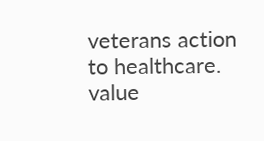veterans action to healthcare. value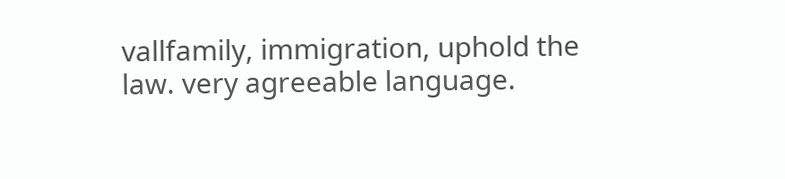vallfamily, immigration, uphold the law. very agreeable language.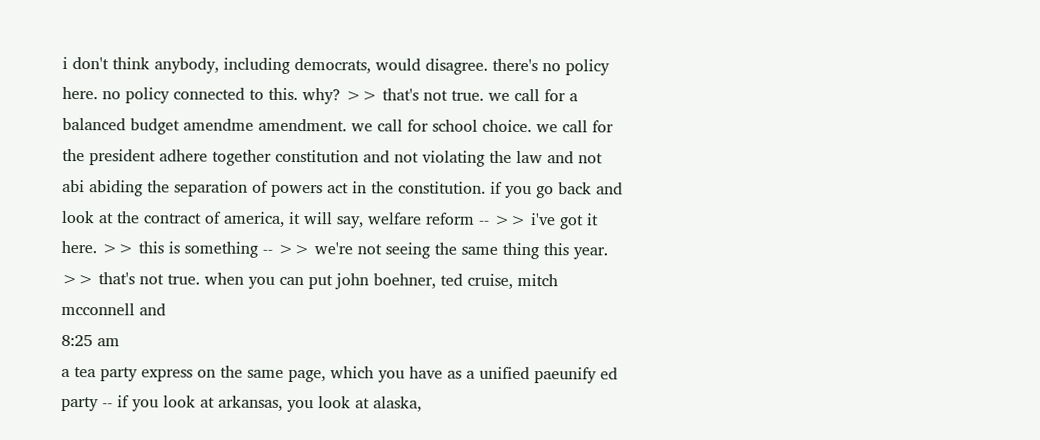i don't think anybody, including democrats, would disagree. there's no policy here. no policy connected to this. why? >> that's not true. we call for a balanced budget amendme amendment. we call for school choice. we call for the president adhere together constitution and not violating the law and not abi abiding the separation of powers act in the constitution. if you go back and look at the contract of america, it will say, welfare reform -- >> i've got it here. >> this is something -- >> we're not seeing the same thing this year. >> that's not true. when you can put john boehner, ted cruise, mitch mcconnell and
8:25 am
a tea party express on the same page, which you have as a unified paeunify ed party -- if you look at arkansas, you look at alaska,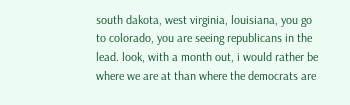south dakota, west virginia, louisiana, you go to colorado, you are seeing republicans in the lead. look, with a month out, i would rather be where we are at than where the democrats are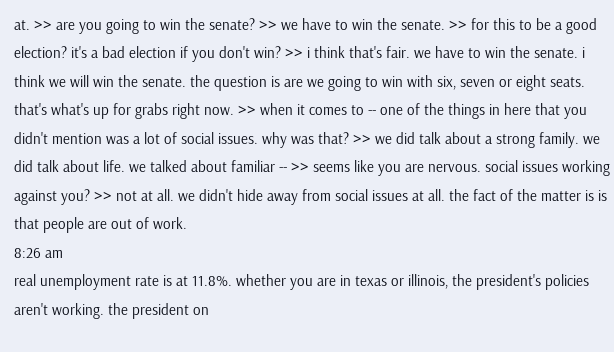at. >> are you going to win the senate? >> we have to win the senate. >> for this to be a good election? it's a bad election if you don't win? >> i think that's fair. we have to win the senate. i think we will win the senate. the question is are we going to win with six, seven or eight seats. that's what's up for grabs right now. >> when it comes to -- one of the things in here that you didn't mention was a lot of social issues. why was that? >> we did talk about a strong family. we did talk about life. we talked about familiar -- >> seems like you are nervous. social issues working against you? >> not at all. we didn't hide away from social issues at all. the fact of the matter is is that people are out of work.
8:26 am
real unemployment rate is at 11.8%. whether you are in texas or illinois, the president's policies aren't working. the president on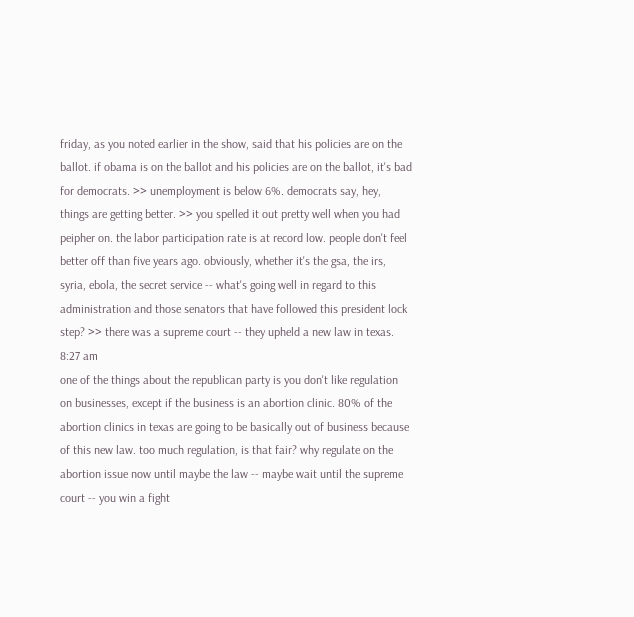friday, as you noted earlier in the show, said that his policies are on the ballot. if obama is on the ballot and his policies are on the ballot, it's bad for democrats. >> unemployment is below 6%. democrats say, hey, things are getting better. >> you spelled it out pretty well when you had peipher on. the labor participation rate is at record low. people don't feel better off than five years ago. obviously, whether it's the gsa, the irs, syria, ebola, the secret service -- what's going well in regard to this administration and those senators that have followed this president lock step? >> there was a supreme court -- they upheld a new law in texas.
8:27 am
one of the things about the republican party is you don't like regulation on businesses, except if the business is an abortion clinic. 80% of the abortion clinics in texas are going to be basically out of business because of this new law. too much regulation, is that fair? why regulate on the abortion issue now until maybe the law -- maybe wait until the supreme court -- you win a fight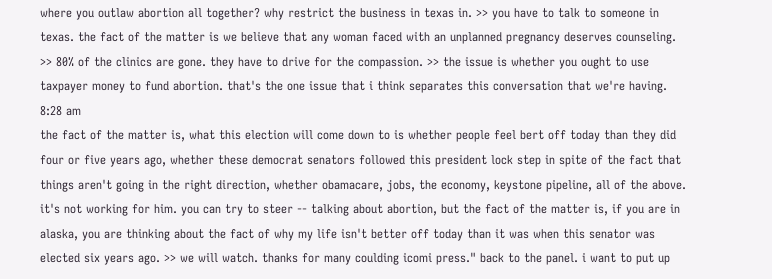where you outlaw abortion all together? why restrict the business in texas in. >> you have to talk to someone in texas. the fact of the matter is we believe that any woman faced with an unplanned pregnancy deserves counseling. >> 80% of the clinics are gone. they have to drive for the compassion. >> the issue is whether you ought to use taxpayer money to fund abortion. that's the one issue that i think separates this conversation that we're having.
8:28 am
the fact of the matter is, what this election will come down to is whether people feel bert off today than they did four or five years ago, whether these democrat senators followed this president lock step in spite of the fact that things aren't going in the right direction, whether obamacare, jobs, the economy, keystone pipeline, all of the above. it's not working for him. you can try to steer -- talking about abortion, but the fact of the matter is, if you are in alaska, you are thinking about the fact of why my life isn't better off today than it was when this senator was elected six years ago. >> we will watch. thanks for many coulding icomi press." back to the panel. i want to put up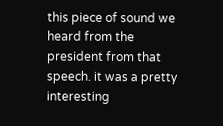this piece of sound we heard from the president from that speech. it was a pretty interesting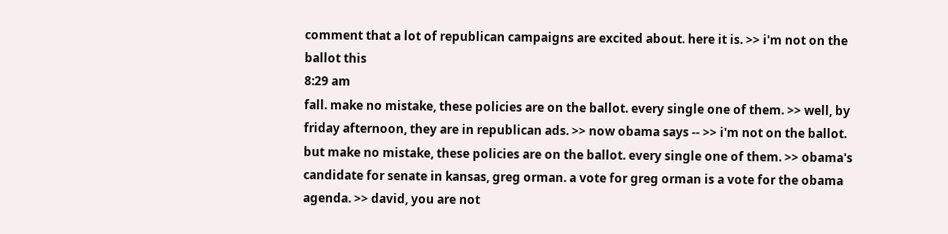comment that a lot of republican campaigns are excited about. here it is. >> i'm not on the ballot this
8:29 am
fall. make no mistake, these policies are on the ballot. every single one of them. >> well, by friday afternoon, they are in republican ads. >> now obama says -- >> i'm not on the ballot. but make no mistake, these policies are on the ballot. every single one of them. >> obama's candidate for senate in kansas, greg orman. a vote for greg orman is a vote for the obama agenda. >> david, you are not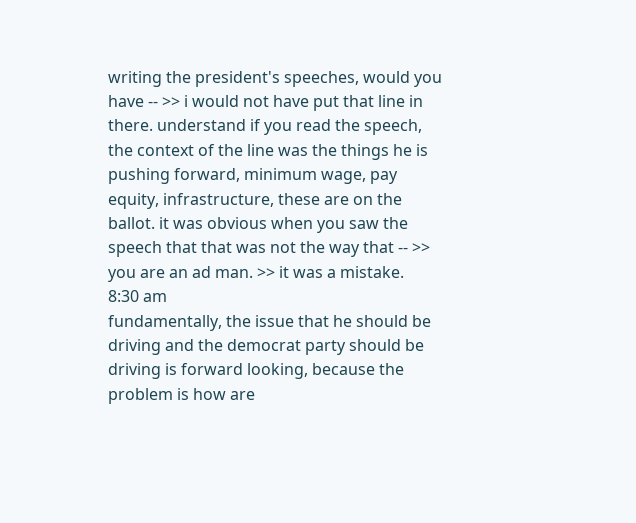writing the president's speeches, would you have -- >> i would not have put that line in there. understand if you read the speech, the context of the line was the things he is pushing forward, minimum wage, pay equity, infrastructure, these are on the ballot. it was obvious when you saw the speech that that was not the way that -- >> you are an ad man. >> it was a mistake.
8:30 am
fundamentally, the issue that he should be driving and the democrat party should be driving is forward looking, because the problem is how are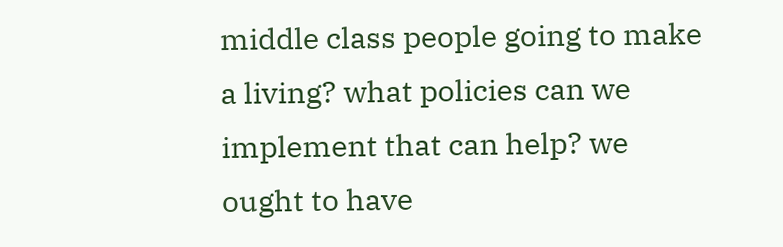middle class people going to make a living? what policies can we implement that can help? we ought to have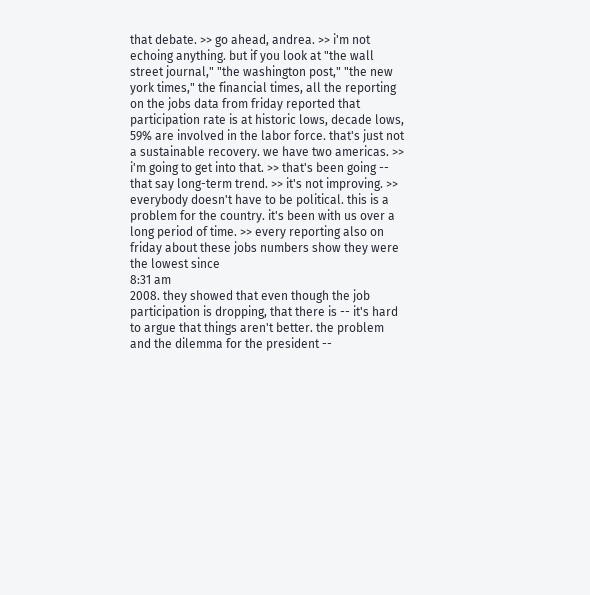that debate. >> go ahead, andrea. >> i'm not echoing anything. but if you look at "the wall street journal," "the washington post," "the new york times," the financial times, all the reporting on the jobs data from friday reported that participation rate is at historic lows, decade lows, 59% are involved in the labor force. that's just not a sustainable recovery. we have two americas. >> i'm going to get into that. >> that's been going -- that say long-term trend. >> it's not improving. >> everybody doesn't have to be political. this is a problem for the country. it's been with us over a long period of time. >> every reporting also on friday about these jobs numbers show they were the lowest since
8:31 am
2008. they showed that even though the job participation is dropping, that there is -- it's hard to argue that things aren't better. the problem and the dilemma for the president --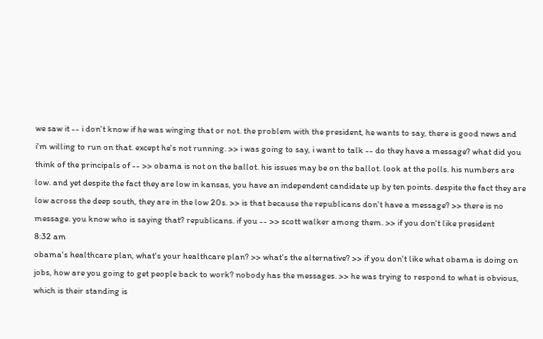we saw it -- i don't know if he was winging that or not. the problem with the president, he wants to say, there is good news and i'm willing to run on that. except he's not running. >> i was going to say, i want to talk -- do they have a message? what did you think of the principals of -- >> obama is not on the ballot. his issues may be on the ballot. look at the polls. his numbers are low. and yet despite the fact they are low in kansas, you have an independent candidate up by ten points. despite the fact they are low across the deep south, they are in the low 20s. >> is that because the republicans don't have a message? >> there is no message. you know who is saying that? republicans. if you -- >> scott walker among them. >> if you don't like president
8:32 am
obama's healthcare plan, what's your healthcare plan? >> what's the alternative? >> if you don't like what obama is doing on jobs, how are you going to get people back to work? nobody has the messages. >> he was trying to respond to what is obvious, which is their standing is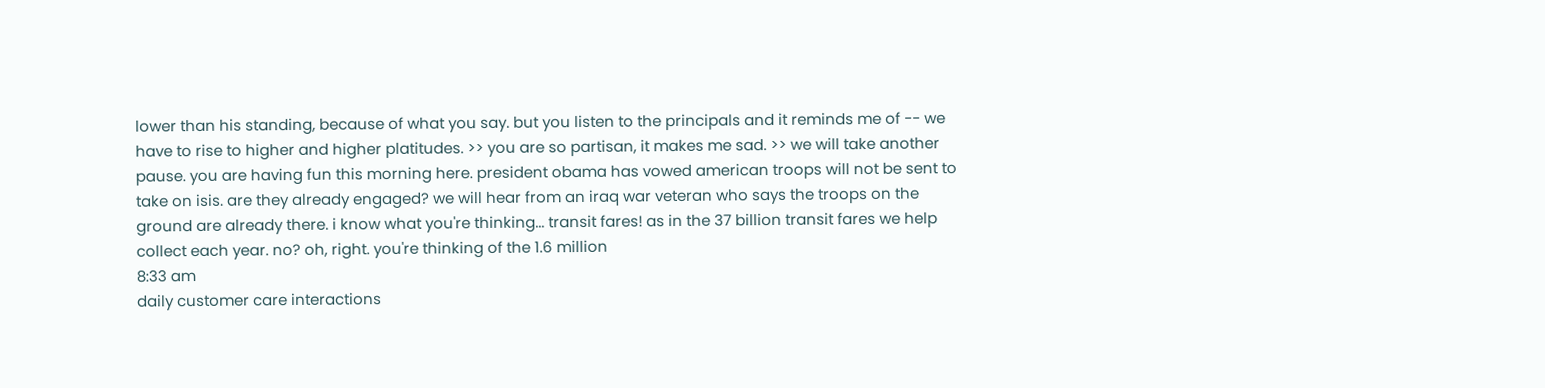lower than his standing, because of what you say. but you listen to the principals and it reminds me of -- we have to rise to higher and higher platitudes. >> you are so partisan, it makes me sad. >> we will take another pause. you are having fun this morning here. president obama has vowed american troops will not be sent to take on isis. are they already engaged? we will hear from an iraq war veteran who says the troops on the ground are already there. i know what you're thinking... transit fares! as in the 37 billion transit fares we help collect each year. no? oh, right. you're thinking of the 1.6 million
8:33 am
daily customer care interactions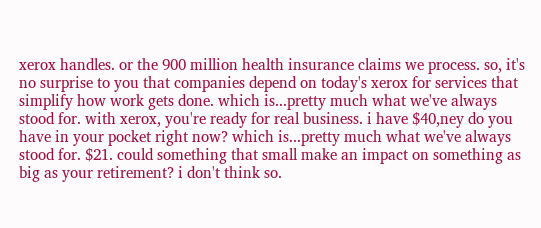xerox handles. or the 900 million health insurance claims we process. so, it's no surprise to you that companies depend on today's xerox for services that simplify how work gets done. which is...pretty much what we've always stood for. with xerox, you're ready for real business. i have $40,ney do you have in your pocket right now? which is...pretty much what we've always stood for. $21. could something that small make an impact on something as big as your retirement? i don't think so.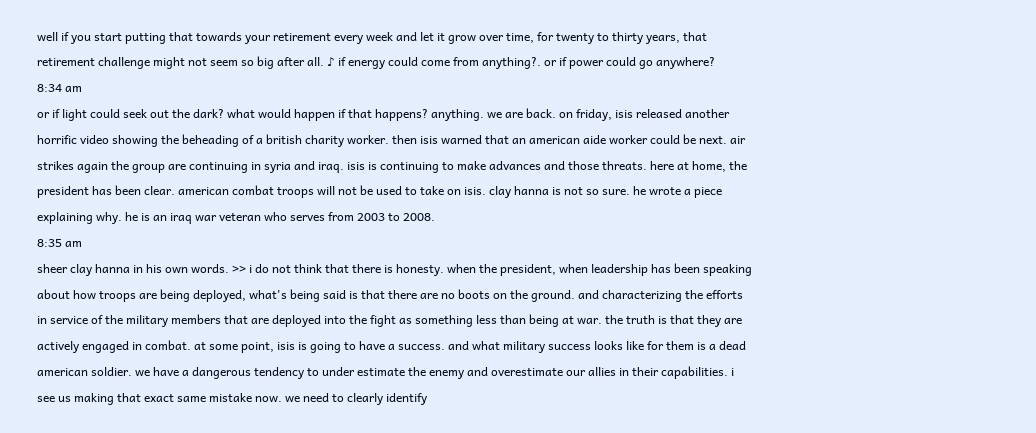well if you start putting that towards your retirement every week and let it grow over time, for twenty to thirty years, that retirement challenge might not seem so big after all. ♪ if energy could come from anything?. or if power could go anywhere?
8:34 am
or if light could seek out the dark? what would happen if that happens? anything. we are back. on friday, isis released another horrific video showing the beheading of a british charity worker. then isis warned that an american aide worker could be next. air strikes again the group are continuing in syria and iraq. isis is continuing to make advances and those threats. here at home, the president has been clear. american combat troops will not be used to take on isis. clay hanna is not so sure. he wrote a piece explaining why. he is an iraq war veteran who serves from 2003 to 2008.
8:35 am
sheer clay hanna in his own words. >> i do not think that there is honesty. when the president, when leadership has been speaking about how troops are being deployed, what's being said is that there are no boots on the ground. and characterizing the efforts in service of the military members that are deployed into the fight as something less than being at war. the truth is that they are actively engaged in combat. at some point, isis is going to have a success. and what military success looks like for them is a dead american soldier. we have a dangerous tendency to under estimate the enemy and overestimate our allies in their capabilities. i see us making that exact same mistake now. we need to clearly identify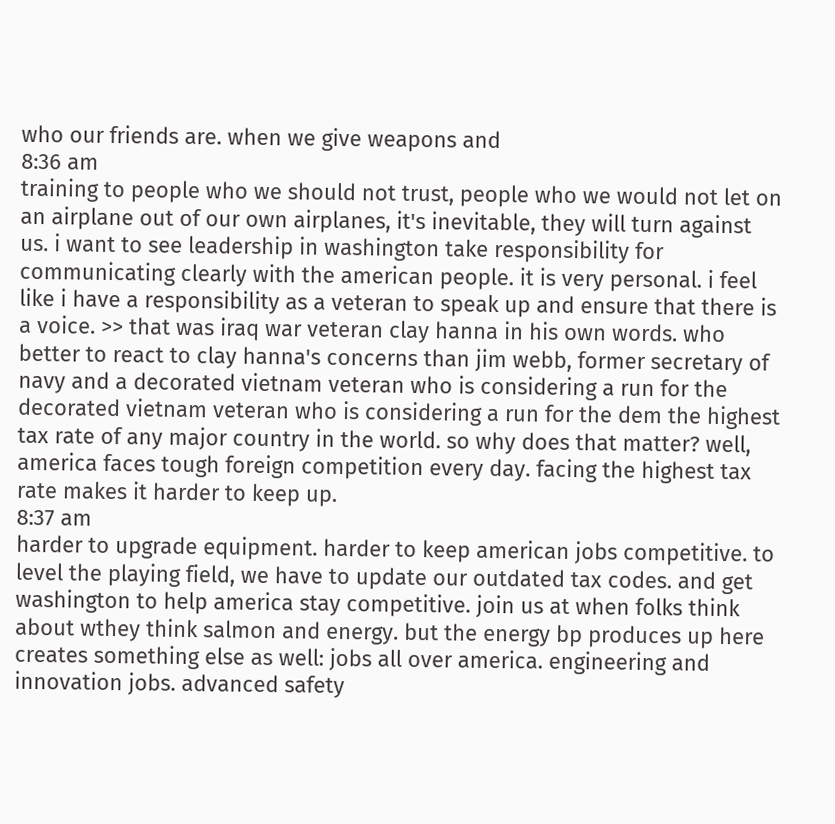who our friends are. when we give weapons and
8:36 am
training to people who we should not trust, people who we would not let on an airplane out of our own airplanes, it's inevitable, they will turn against us. i want to see leadership in washington take responsibility for communicating clearly with the american people. it is very personal. i feel like i have a responsibility as a veteran to speak up and ensure that there is a voice. >> that was iraq war veteran clay hanna in his own words. who better to react to clay hanna's concerns than jim webb, former secretary of navy and a decorated vietnam veteran who is considering a run for the decorated vietnam veteran who is considering a run for the dem the highest tax rate of any major country in the world. so why does that matter? well, america faces tough foreign competition every day. facing the highest tax rate makes it harder to keep up.
8:37 am
harder to upgrade equipment. harder to keep american jobs competitive. to level the playing field, we have to update our outdated tax codes. and get washington to help america stay competitive. join us at when folks think about wthey think salmon and energy. but the energy bp produces up here creates something else as well: jobs all over america. engineering and innovation jobs. advanced safety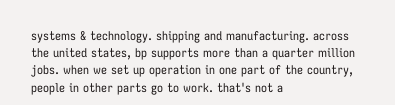systems & technology. shipping and manufacturing. across the united states, bp supports more than a quarter million jobs. when we set up operation in one part of the country, people in other parts go to work. that's not a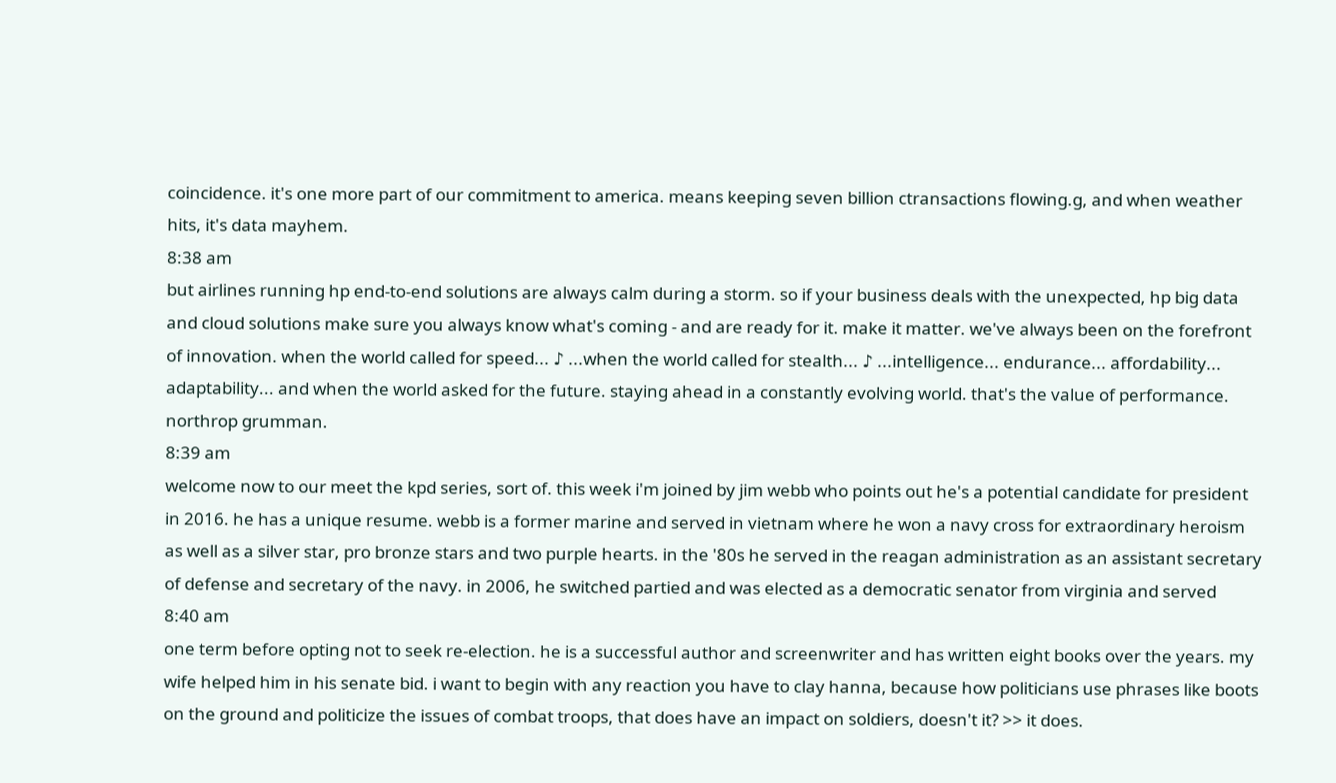coincidence. it's one more part of our commitment to america. means keeping seven billion ctransactions flowing.g, and when weather hits, it's data mayhem.
8:38 am
but airlines running hp end-to-end solutions are always calm during a storm. so if your business deals with the unexpected, hp big data and cloud solutions make sure you always know what's coming - and are ready for it. make it matter. we've always been on the forefront of innovation. when the world called for speed... ♪ ...when the world called for stealth... ♪ ...intelligence... endurance... affordability... adaptability... and when the world asked for the future. staying ahead in a constantly evolving world. that's the value of performance. northrop grumman.
8:39 am
welcome now to our meet the kpd series, sort of. this week i'm joined by jim webb who points out he's a potential candidate for president in 2016. he has a unique resume. webb is a former marine and served in vietnam where he won a navy cross for extraordinary heroism as well as a silver star, pro bronze stars and two purple hearts. in the '80s he served in the reagan administration as an assistant secretary of defense and secretary of the navy. in 2006, he switched partied and was elected as a democratic senator from virginia and served
8:40 am
one term before opting not to seek re-election. he is a successful author and screenwriter and has written eight books over the years. my wife helped him in his senate bid. i want to begin with any reaction you have to clay hanna, because how politicians use phrases like boots on the ground and politicize the issues of combat troops, that does have an impact on soldiers, doesn't it? >> it does.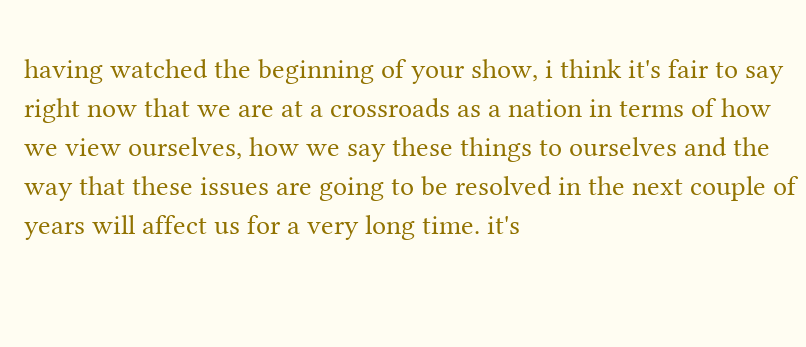having watched the beginning of your show, i think it's fair to say right now that we are at a crossroads as a nation in terms of how we view ourselves, how we say these things to ourselves and the way that these issues are going to be resolved in the next couple of years will affect us for a very long time. it's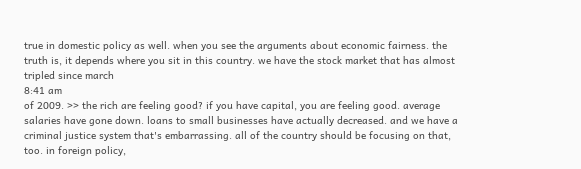true in domestic policy as well. when you see the arguments about economic fairness. the truth is, it depends where you sit in this country. we have the stock market that has almost tripled since march
8:41 am
of 2009. >> the rich are feeling good? if you have capital, you are feeling good. average salaries have gone down. loans to small businesses have actually decreased. and we have a criminal justice system that's embarrassing. all of the country should be focusing on that, too. in foreign policy,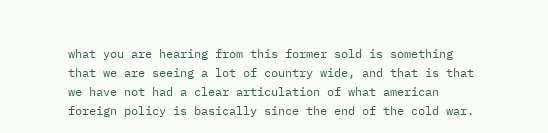what you are hearing from this former sold is something that we are seeing a lot of country wide, and that is that we have not had a clear articulation of what american foreign policy is basically since the end of the cold war.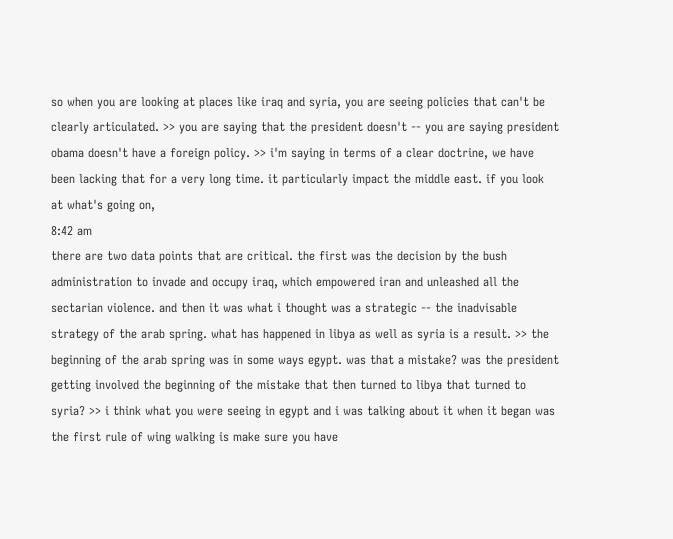so when you are looking at places like iraq and syria, you are seeing policies that can't be clearly articulated. >> you are saying that the president doesn't -- you are saying president obama doesn't have a foreign policy. >> i'm saying in terms of a clear doctrine, we have been lacking that for a very long time. it particularly impact the middle east. if you look at what's going on,
8:42 am
there are two data points that are critical. the first was the decision by the bush administration to invade and occupy iraq, which empowered iran and unleashed all the sectarian violence. and then it was what i thought was a strategic -- the inadvisable strategy of the arab spring. what has happened in libya as well as syria is a result. >> the beginning of the arab spring was in some ways egypt. was that a mistake? was the president getting involved the beginning of the mistake that then turned to libya that turned to syria? >> i think what you were seeing in egypt and i was talking about it when it began was the first rule of wing walking is make sure you have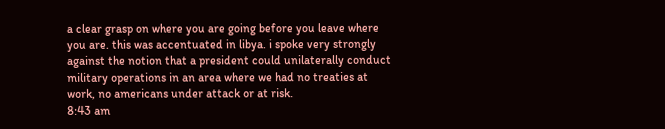a clear grasp on where you are going before you leave where you are. this was accentuated in libya. i spoke very strongly against the notion that a president could unilaterally conduct military operations in an area where we had no treaties at work, no americans under attack or at risk.
8:43 am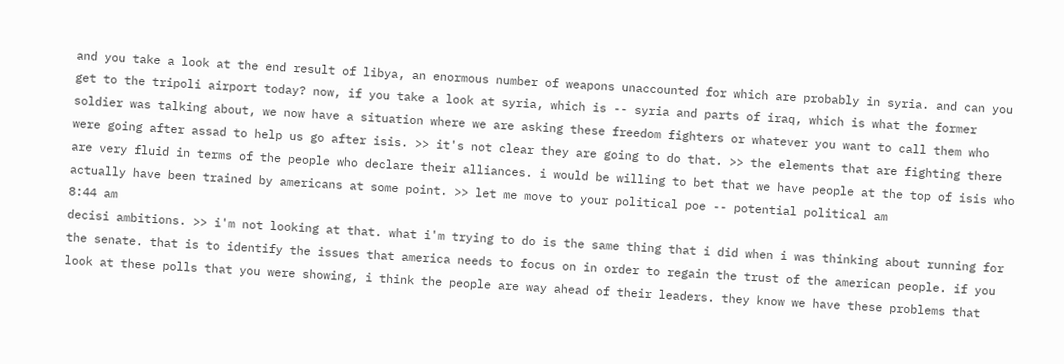and you take a look at the end result of libya, an enormous number of weapons unaccounted for which are probably in syria. and can you get to the tripoli airport today? now, if you take a look at syria, which is -- syria and parts of iraq, which is what the former soldier was talking about, we now have a situation where we are asking these freedom fighters or whatever you want to call them who were going after assad to help us go after isis. >> it's not clear they are going to do that. >> the elements that are fighting there are very fluid in terms of the people who declare their alliances. i would be willing to bet that we have people at the top of isis who actually have been trained by americans at some point. >> let me move to your political poe -- potential political am
8:44 am
decisi ambitions. >> i'm not looking at that. what i'm trying to do is the same thing that i did when i was thinking about running for the senate. that is to identify the issues that america needs to focus on in order to regain the trust of the american people. if you look at these polls that you were showing, i think the people are way ahead of their leaders. they know we have these problems that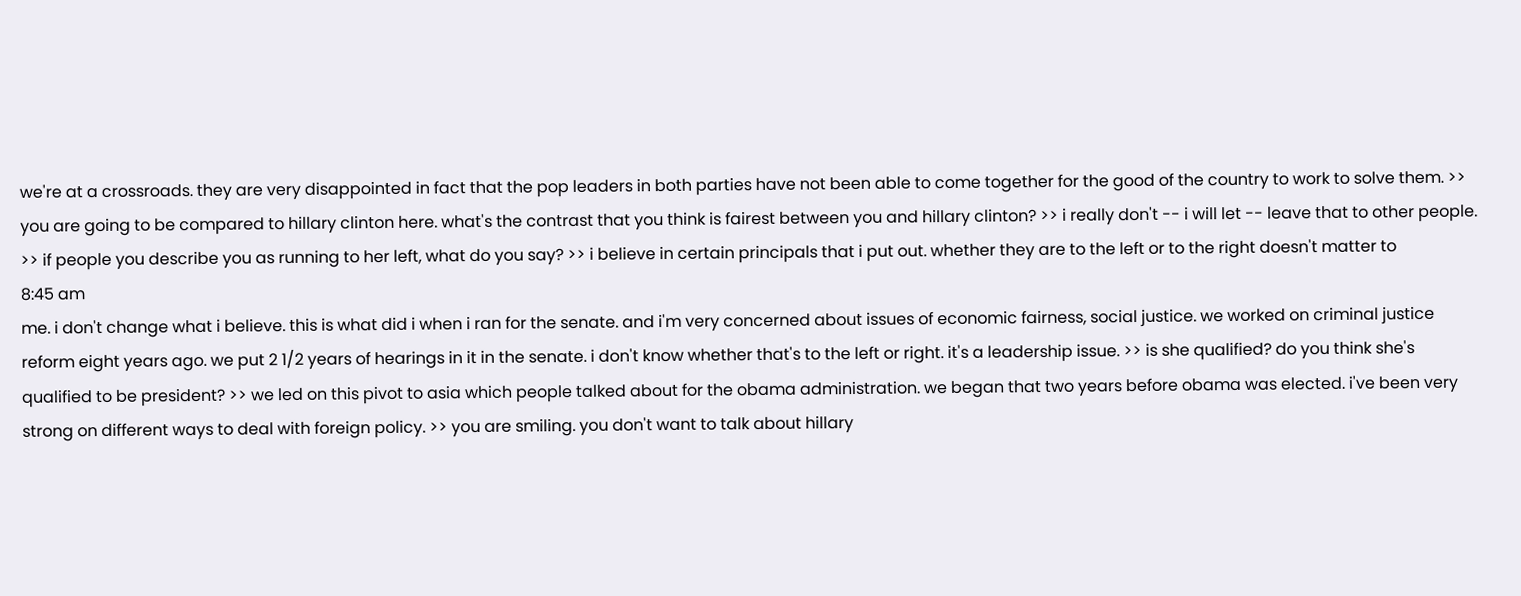we're at a crossroads. they are very disappointed in fact that the pop leaders in both parties have not been able to come together for the good of the country to work to solve them. >> you are going to be compared to hillary clinton here. what's the contrast that you think is fairest between you and hillary clinton? >> i really don't -- i will let -- leave that to other people. >> if people you describe you as running to her left, what do you say? >> i believe in certain principals that i put out. whether they are to the left or to the right doesn't matter to
8:45 am
me. i don't change what i believe. this is what did i when i ran for the senate. and i'm very concerned about issues of economic fairness, social justice. we worked on criminal justice reform eight years ago. we put 2 1/2 years of hearings in it in the senate. i don't know whether that's to the left or right. it's a leadership issue. >> is she qualified? do you think she's qualified to be president? >> we led on this pivot to asia which people talked about for the obama administration. we began that two years before obama was elected. i've been very strong on different ways to deal with foreign policy. >> you are smiling. you don't want to talk about hillary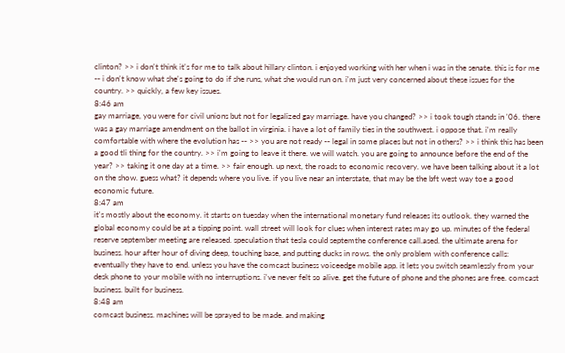clinton? >> i don't think it's for me to talk about hillary clinton. i enjoyed working with her when i was in the senate. this is for me -- i don't know what she's going to do if she runs, what she would run on. i'm just very concerned about these issues for the country. >> quickly, a few key issues.
8:46 am
gay marriage, you were for civil unions but not for legalized gay marriage. have you changed? >> i took tough stands in '06. there was a gay marriage amendment on the ballot in virginia. i have a lot of family ties in the southwest. i oppose that. i'm really comfortable with where the evolution has -- >> you are not ready -- legal in some places but not in others? >> i think this has been a good tli thing for the country. >> i'm going to leave it there. we will watch. you are going to announce before the end of the year? >> taking it one day at a time. >> fair enough. up next, the roads to economic recovery. we have been talking about it a lot on the show. guess what? it depends where you live. if you live near an interstate, that may be the bft west way toe a good economic future.
8:47 am
it's mostly about the economy. it starts on tuesday when the international monetary fund releases its outlook. they warned the global economy could be at a tipping point. wall street will look for clues when interest rates may go up. minutes of the federal reserve september meeting are released. speculation that tesla could septemthe conference call.ased. the ultimate arena for business. hour after hour of diving deep, touching base, and putting ducks in rows. the only problem with conference calls: eventually they have to end. unless you have the comcast business voiceedge mobile app. it lets you switch seamlessly from your desk phone to your mobile with no interruptions. i've never felt so alive. get the future of phone and the phones are free. comcast business. built for business.
8:48 am
comcast business. machines will be sprayed to be made. and making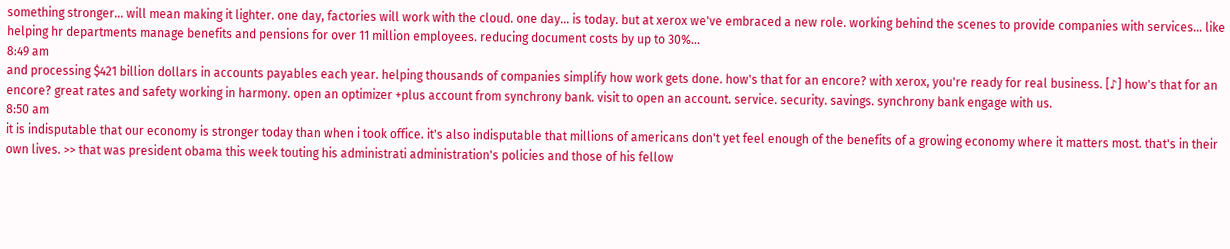something stronger... will mean making it lighter. one day, factories will work with the cloud. one day... is today. but at xerox we've embraced a new role. working behind the scenes to provide companies with services... like helping hr departments manage benefits and pensions for over 11 million employees. reducing document costs by up to 30%...
8:49 am
and processing $421 billion dollars in accounts payables each year. helping thousands of companies simplify how work gets done. how's that for an encore? with xerox, you're ready for real business. [♪] how's that for an encore? great rates and safety working in harmony. open an optimizer +plus account from synchrony bank. visit to open an account. service. security. savings. synchrony bank engage with us.
8:50 am
it is indisputable that our economy is stronger today than when i took office. it's also indisputable that millions of americans don't yet feel enough of the benefits of a growing economy where it matters most. that's in their own lives. >> that was president obama this week touting his administrati administration's policies and those of his fellow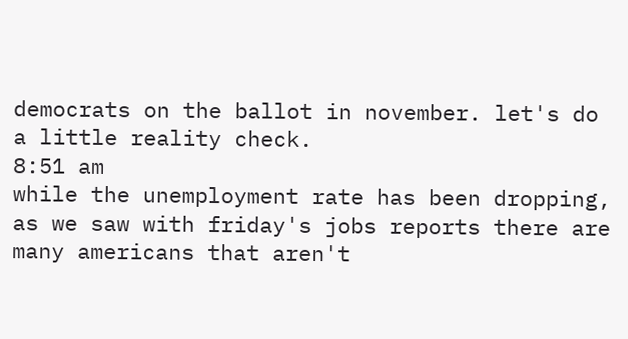democrats on the ballot in november. let's do a little reality check.
8:51 am
while the unemployment rate has been dropping, as we saw with friday's jobs reports there are many americans that aren't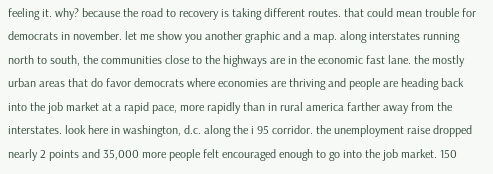feeling it. why? because the road to recovery is taking different routes. that could mean trouble for democrats in november. let me show you another graphic and a map. along interstates running north to south, the communities close to the highways are in the economic fast lane. the mostly urban areas that do favor democrats where economies are thriving and people are heading back into the job market at a rapid pace, more rapidly than in rural america farther away from the interstates. look here in washington, d.c. along the i 95 corridor. the unemployment raise dropped nearly 2 points and 35,000 more people felt encouraged enough to go into the job market. 150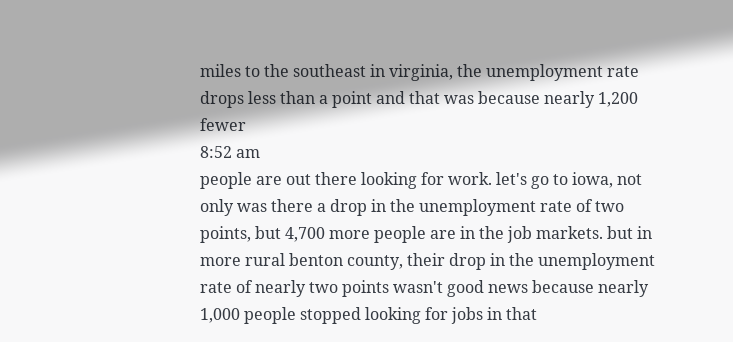miles to the southeast in virginia, the unemployment rate drops less than a point and that was because nearly 1,200 fewer
8:52 am
people are out there looking for work. let's go to iowa, not only was there a drop in the unemployment rate of two points, but 4,700 more people are in the job markets. but in more rural benton county, their drop in the unemployment rate of nearly two points wasn't good news because nearly 1,000 people stopped looking for jobs in that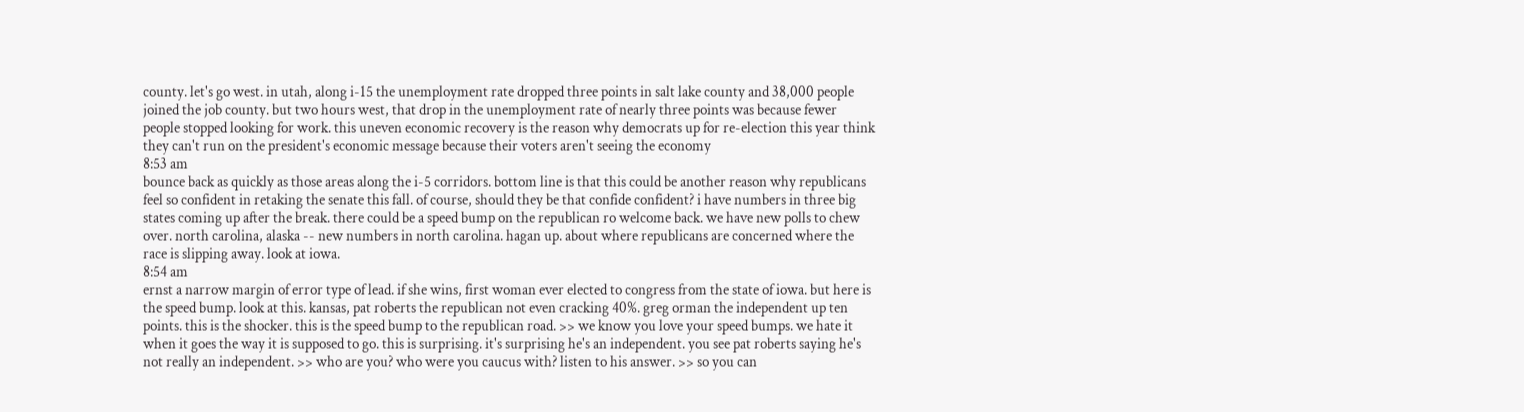county. let's go west. in utah, along i-15 the unemployment rate dropped three points in salt lake county and 38,000 people joined the job county. but two hours west, that drop in the unemployment rate of nearly three points was because fewer people stopped looking for work. this uneven economic recovery is the reason why democrats up for re-election this year think they can't run on the president's economic message because their voters aren't seeing the economy
8:53 am
bounce back as quickly as those areas along the i-5 corridors. bottom line is that this could be another reason why republicans feel so confident in retaking the senate this fall. of course, should they be that confide confident? i have numbers in three big states coming up after the break. there could be a speed bump on the republican ro welcome back. we have new polls to chew over. north carolina, alaska -- new numbers in north carolina. hagan up. about where republicans are concerned where the race is slipping away. look at iowa.
8:54 am
ernst a narrow margin of error type of lead. if she wins, first woman ever elected to congress from the state of iowa. but here is the speed bump. look at this. kansas, pat roberts the republican not even cracking 40%. greg orman the independent up ten points. this is the shocker. this is the speed bump to the republican road. >> we know you love your speed bumps. we hate it when it goes the way it is supposed to go. this is surprising. it's surprising he's an independent. you see pat roberts saying he's not really an independent. >> who are you? who were you caucus with? listen to his answer. >> so you can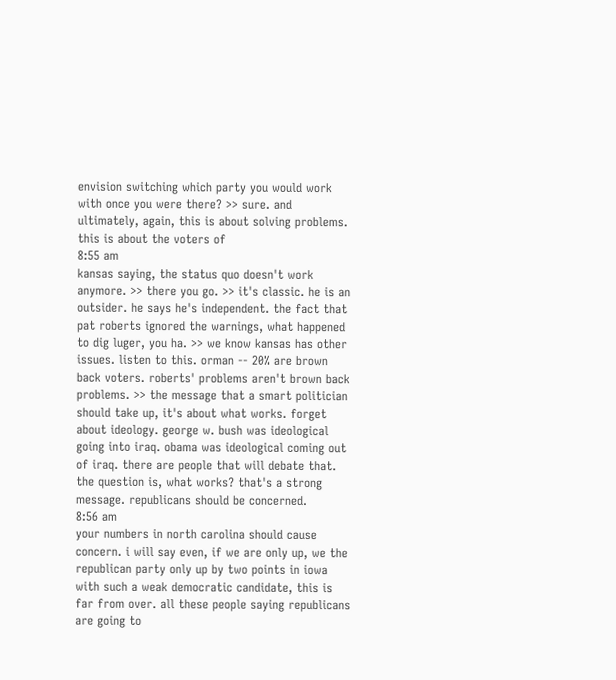envision switching which party you would work with once you were there? >> sure. and ultimately, again, this is about solving problems. this is about the voters of
8:55 am
kansas saying, the status quo doesn't work anymore. >> there you go. >> it's classic. he is an outsider. he says he's independent. the fact that pat roberts ignored the warnings, what happened to dig luger, you ha. >> we know kansas has other issues. listen to this. orman -- 20% are brown back voters. roberts' problems aren't brown back problems. >> the message that a smart politician should take up, it's about what works. forget about ideology. george w. bush was ideological going into iraq. obama was ideological coming out of iraq. there are people that will debate that. the question is, what works? that's a strong message. republicans should be concerned.
8:56 am
your numbers in north carolina should cause concern. i will say even, if we are only up, we the republican party only up by two points in iowa with such a weak democratic candidate, this is far from over. all these people saying republicans are going to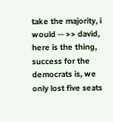take the majority, i would -- >> david, here is the thing, success for the democrats is, we only lost five seats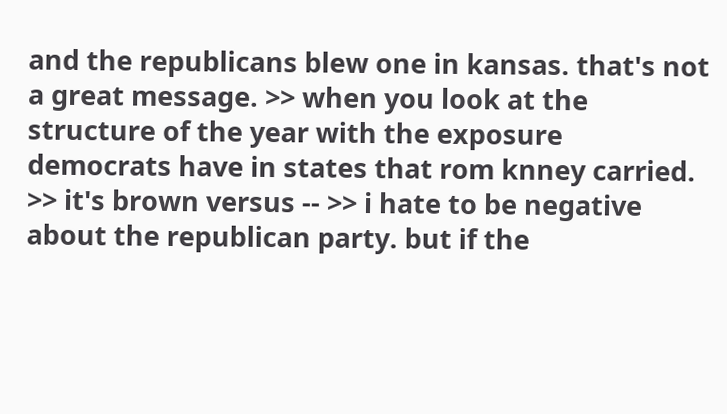and the republicans blew one in kansas. that's not a great message. >> when you look at the structure of the year with the exposure democrats have in states that rom knney carried. >> it's brown versus -- >> i hate to be negative about the republican party. but if the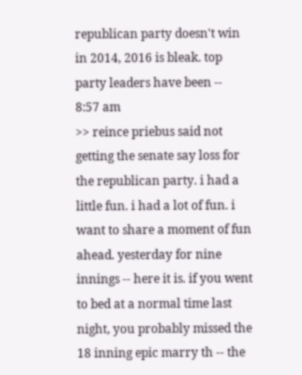republican party doesn't win in 2014, 2016 is bleak. top party leaders have been --
8:57 am
>> reince priebus said not getting the senate say loss for the republican party. i had a little fun. i had a lot of fun. i want to share a moment of fun ahead. yesterday for nine innings -- here it is. if you went to bed at a normal time last night, you probably missed the 18 inning epic marry th -- the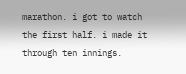marathon. i got to watch the first half. i made it through ten innings.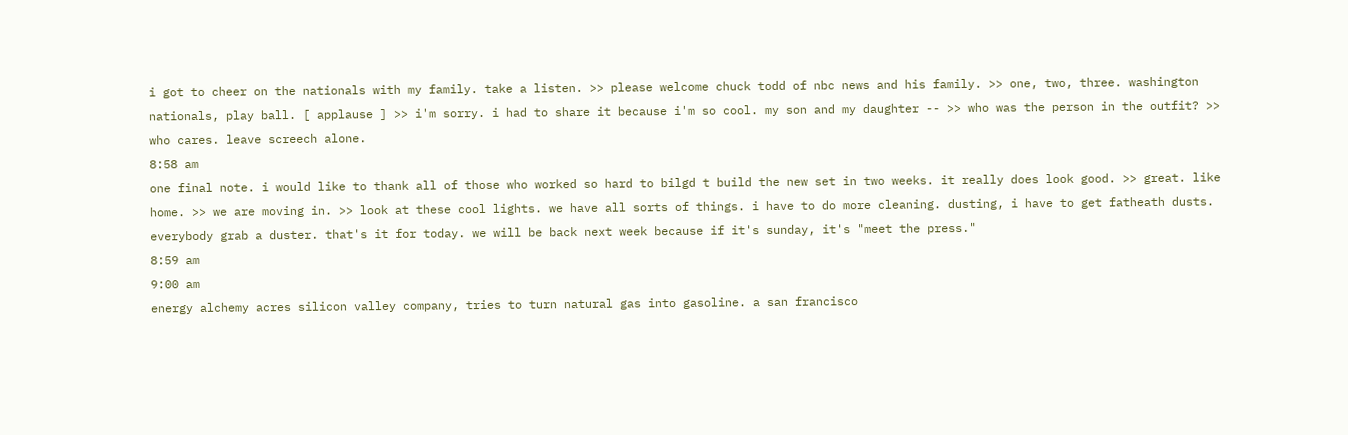i got to cheer on the nationals with my family. take a listen. >> please welcome chuck todd of nbc news and his family. >> one, two, three. washington nationals, play ball. [ applause ] >> i'm sorry. i had to share it because i'm so cool. my son and my daughter -- >> who was the person in the outfit? >> who cares. leave screech alone.
8:58 am
one final note. i would like to thank all of those who worked so hard to bilgd t build the new set in two weeks. it really does look good. >> great. like home. >> we are moving in. >> look at these cool lights. we have all sorts of things. i have to do more cleaning. dusting, i have to get fatheath dusts. everybody grab a duster. that's it for today. we will be back next week because if it's sunday, it's "meet the press."
8:59 am
9:00 am
energy alchemy acres silicon valley company, tries to turn natural gas into gasoline. a san francisco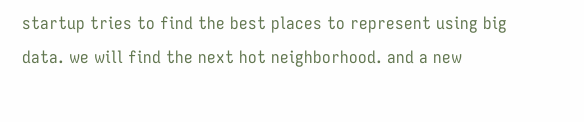startup tries to find the best places to represent using big data. we will find the next hot neighborhood. and a new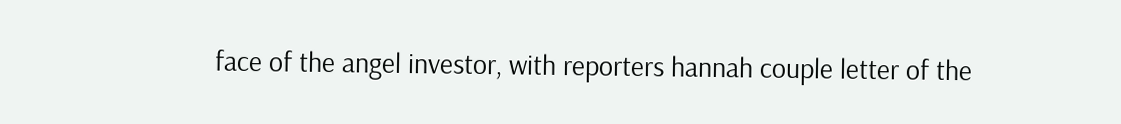face of the angel investor, with reporters hannah couple letter of the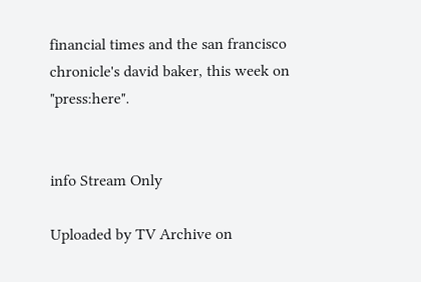financial times and the san francisco chronicle's david baker, this week on "press:here".


info Stream Only

Uploaded by TV Archive on